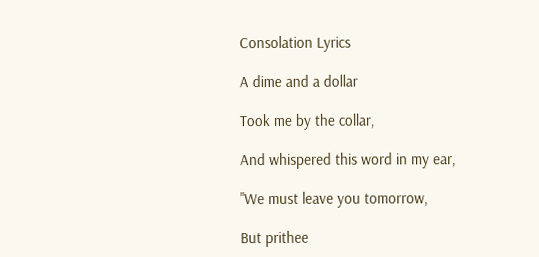Consolation Lyrics

A dime and a dollar

Took me by the collar,

And whispered this word in my ear,

"We must leave you tomorrow,

But prithee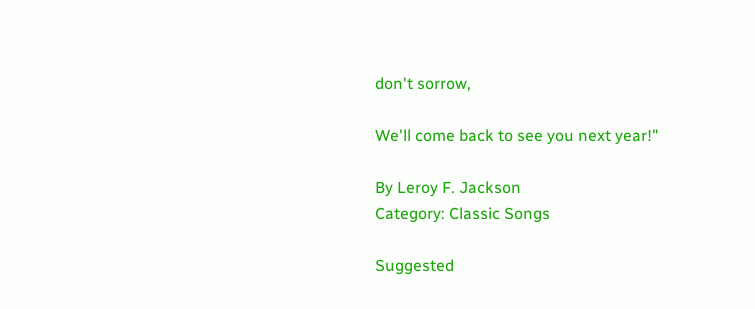don't sorrow,

We'll come back to see you next year!"

By Leroy F. Jackson
Category: Classic Songs

Suggested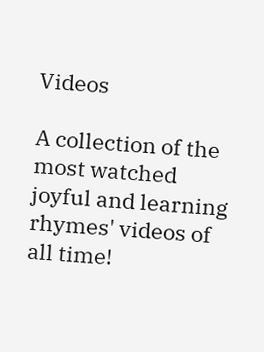Videos

A collection of the most watched joyful and learning rhymes' videos of all time!